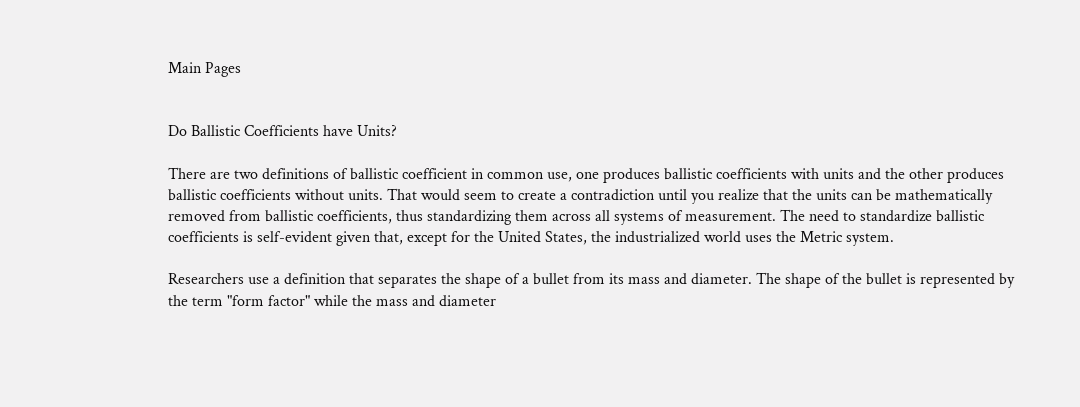Main Pages


Do Ballistic Coefficients have Units?

There are two definitions of ballistic coefficient in common use, one produces ballistic coefficients with units and the other produces ballistic coefficients without units. That would seem to create a contradiction until you realize that the units can be mathematically removed from ballistic coefficients, thus standardizing them across all systems of measurement. The need to standardize ballistic coefficients is self-evident given that, except for the United States, the industrialized world uses the Metric system.

Researchers use a definition that separates the shape of a bullet from its mass and diameter. The shape of the bullet is represented by the term "form factor" while the mass and diameter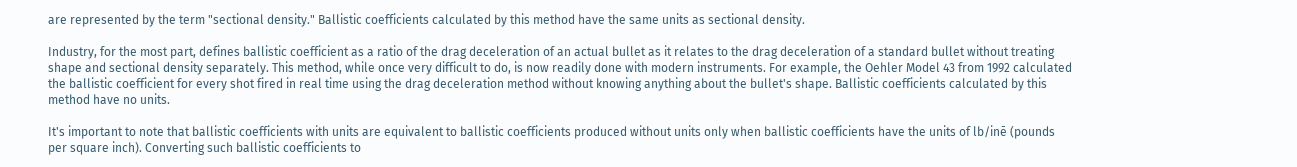are represented by the term "sectional density." Ballistic coefficients calculated by this method have the same units as sectional density.

Industry, for the most part, defines ballistic coefficient as a ratio of the drag deceleration of an actual bullet as it relates to the drag deceleration of a standard bullet without treating shape and sectional density separately. This method, while once very difficult to do, is now readily done with modern instruments. For example, the Oehler Model 43 from 1992 calculated the ballistic coefficient for every shot fired in real time using the drag deceleration method without knowing anything about the bullet's shape. Ballistic coefficients calculated by this method have no units.

It's important to note that ballistic coefficients with units are equivalent to ballistic coefficients produced without units only when ballistic coefficients have the units of lb/inē (pounds per square inch). Converting such ballistic coefficients to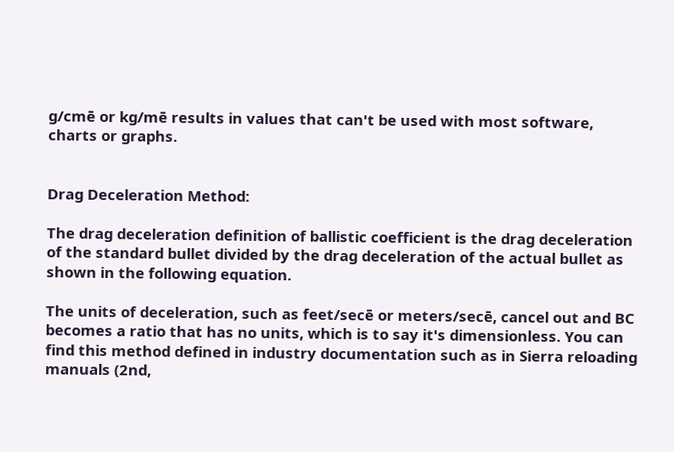g/cmē or kg/mē results in values that can't be used with most software, charts or graphs.


Drag Deceleration Method:

The drag deceleration definition of ballistic coefficient is the drag deceleration of the standard bullet divided by the drag deceleration of the actual bullet as shown in the following equation.

The units of deceleration, such as feet/secē or meters/secē, cancel out and BC becomes a ratio that has no units, which is to say it's dimensionless. You can find this method defined in industry documentation such as in Sierra reloading manuals (2nd,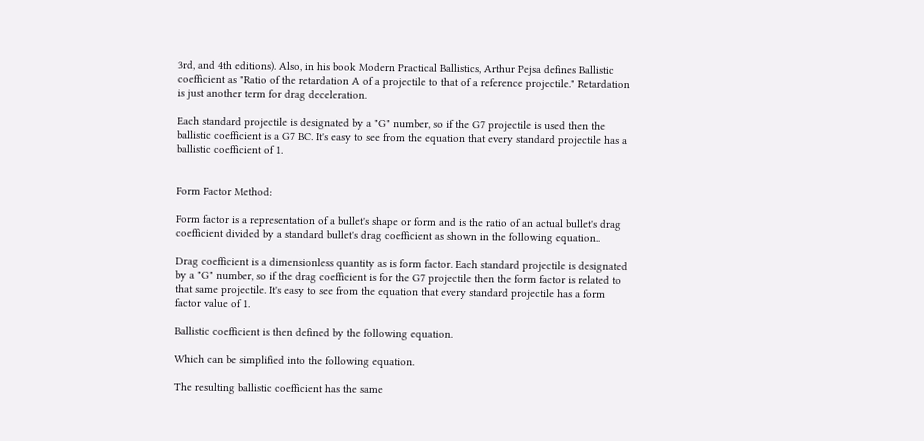3rd, and 4th editions). Also, in his book Modern Practical Ballistics, Arthur Pejsa defines Ballistic coefficient as "Ratio of the retardation A of a projectile to that of a reference projectile." Retardation is just another term for drag deceleration.

Each standard projectile is designated by a "G" number, so if the G7 projectile is used then the ballistic coefficient is a G7 BC. It's easy to see from the equation that every standard projectile has a ballistic coefficient of 1.


Form Factor Method:

Form factor is a representation of a bullet's shape or form and is the ratio of an actual bullet's drag coefficient divided by a standard bullet's drag coefficient as shown in the following equation..

Drag coefficient is a dimensionless quantity as is form factor. Each standard projectile is designated by a "G" number, so if the drag coefficient is for the G7 projectile then the form factor is related to that same projectile. It's easy to see from the equation that every standard projectile has a form factor value of 1.

Ballistic coefficient is then defined by the following equation.

Which can be simplified into the following equation.

The resulting ballistic coefficient has the same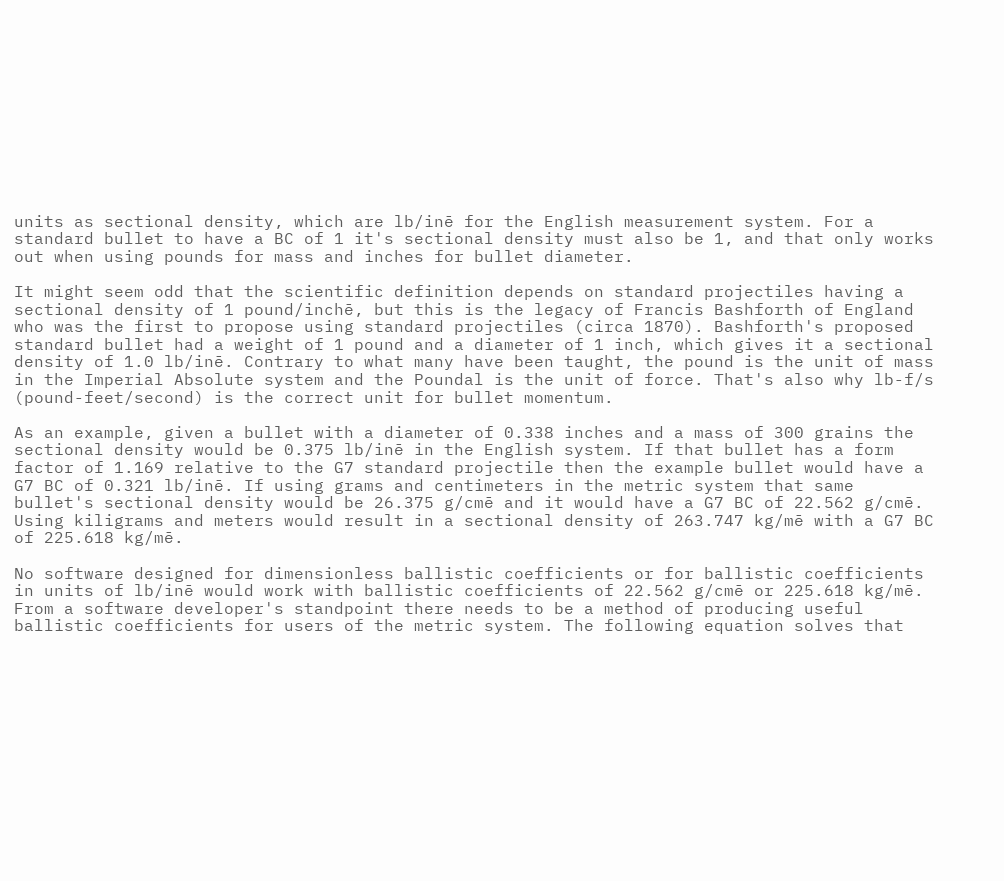units as sectional density, which are lb/inē for the English measurement system. For a standard bullet to have a BC of 1 it's sectional density must also be 1, and that only works out when using pounds for mass and inches for bullet diameter.

It might seem odd that the scientific definition depends on standard projectiles having a sectional density of 1 pound/inchē, but this is the legacy of Francis Bashforth of England who was the first to propose using standard projectiles (circa 1870). Bashforth's proposed standard bullet had a weight of 1 pound and a diameter of 1 inch, which gives it a sectional density of 1.0 lb/inē. Contrary to what many have been taught, the pound is the unit of mass in the Imperial Absolute system and the Poundal is the unit of force. That's also why lb-f/s (pound-feet/second) is the correct unit for bullet momentum.

As an example, given a bullet with a diameter of 0.338 inches and a mass of 300 grains the sectional density would be 0.375 lb/inē in the English system. If that bullet has a form factor of 1.169 relative to the G7 standard projectile then the example bullet would have a G7 BC of 0.321 lb/inē. If using grams and centimeters in the metric system that same bullet's sectional density would be 26.375 g/cmē and it would have a G7 BC of 22.562 g/cmē. Using kiligrams and meters would result in a sectional density of 263.747 kg/mē with a G7 BC of 225.618 kg/mē.

No software designed for dimensionless ballistic coefficients or for ballistic coefficients in units of lb/inē would work with ballistic coefficients of 22.562 g/cmē or 225.618 kg/mē. From a software developer's standpoint there needs to be a method of producing useful ballistic coefficients for users of the metric system. The following equation solves that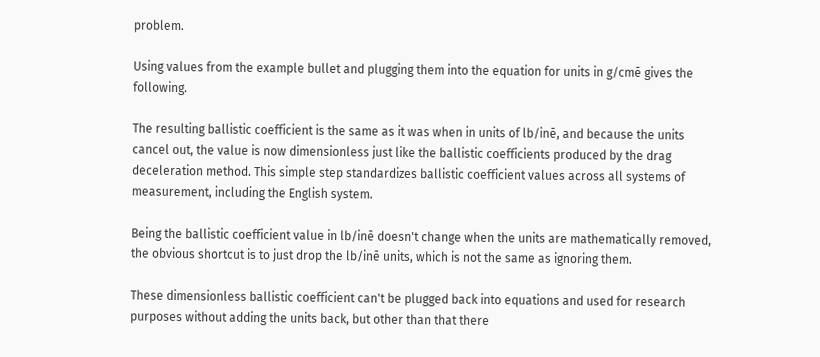problem.

Using values from the example bullet and plugging them into the equation for units in g/cmē gives the following.

The resulting ballistic coefficient is the same as it was when in units of lb/inē, and because the units cancel out, the value is now dimensionless just like the ballistic coefficients produced by the drag deceleration method. This simple step standardizes ballistic coefficient values across all systems of measurement, including the English system.

Being the ballistic coefficient value in lb/inē doesn't change when the units are mathematically removed, the obvious shortcut is to just drop the lb/inē units, which is not the same as ignoring them.

These dimensionless ballistic coefficient can't be plugged back into equations and used for research purposes without adding the units back, but other than that there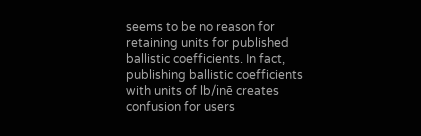seems to be no reason for retaining units for published ballistic coefficients. In fact, publishing ballistic coefficients with units of lb/inē creates confusion for users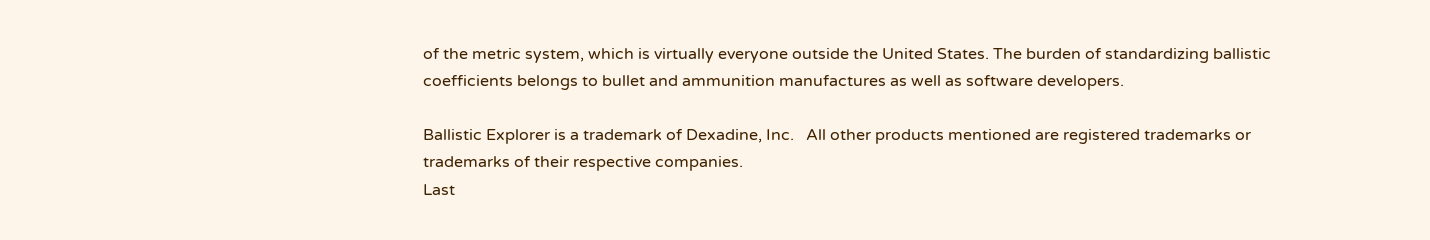of the metric system, which is virtually everyone outside the United States. The burden of standardizing ballistic coefficients belongs to bullet and ammunition manufactures as well as software developers.

Ballistic Explorer is a trademark of Dexadine, Inc.   All other products mentioned are registered trademarks or trademarks of their respective companies.
Last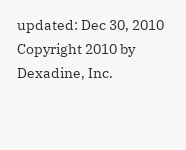updated: Dec 30, 2010
Copyright 2010 by Dexadine, Inc.